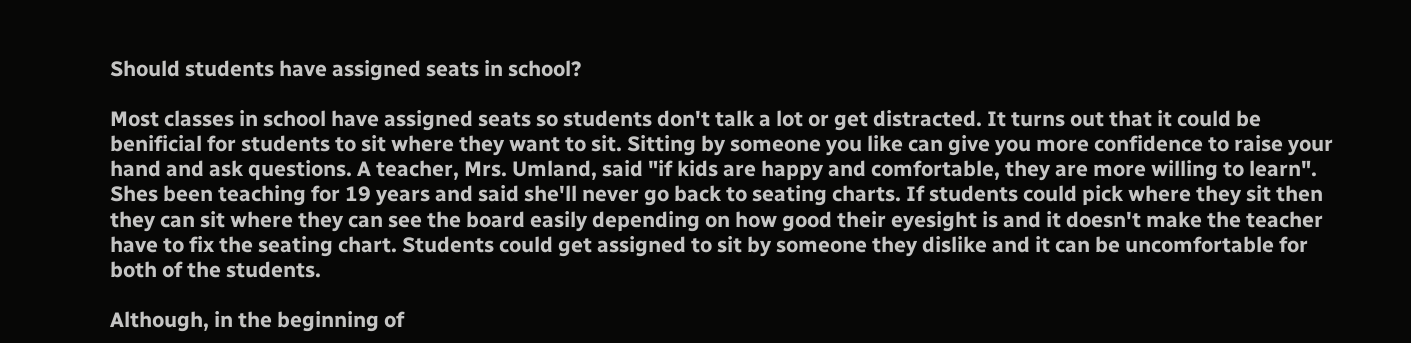Should students have assigned seats in school?

Most classes in school have assigned seats so students don't talk a lot or get distracted. It turns out that it could be benificial for students to sit where they want to sit. Sitting by someone you like can give you more confidence to raise your hand and ask questions. A teacher, Mrs. Umland, said "if kids are happy and comfortable, they are more willing to learn". Shes been teaching for 19 years and said she'll never go back to seating charts. If students could pick where they sit then they can sit where they can see the board easily depending on how good their eyesight is and it doesn't make the teacher have to fix the seating chart. Students could get assigned to sit by someone they dislike and it can be uncomfortable for both of the students.

Although, in the beginning of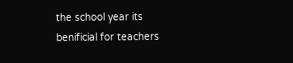the school year its benificial for teachers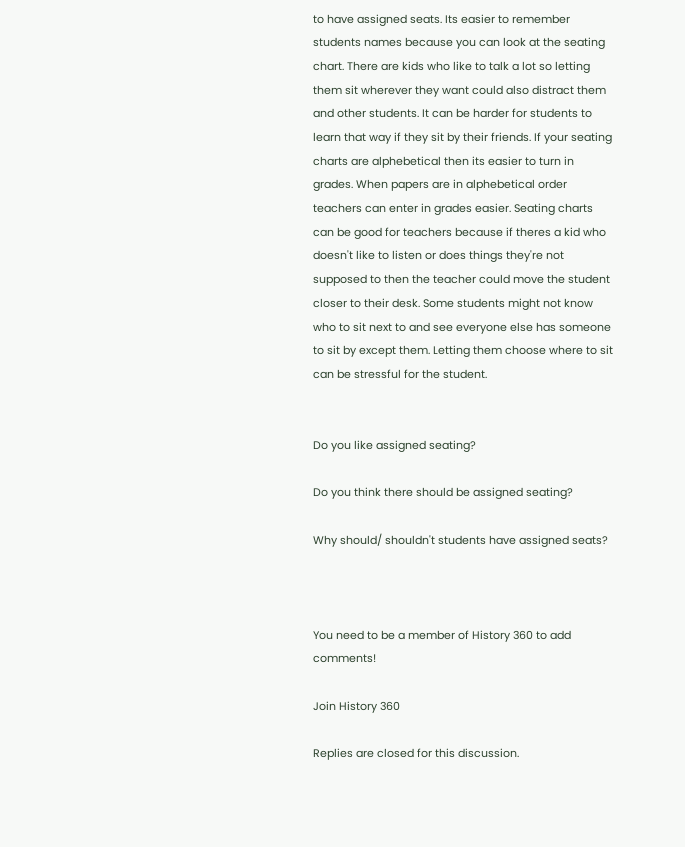to have assigned seats. Its easier to remember students names because you can look at the seating chart. There are kids who like to talk a lot so letting them sit wherever they want could also distract them and other students. It can be harder for students to learn that way if they sit by their friends. If your seating charts are alphebetical then its easier to turn in grades. When papers are in alphebetical order teachers can enter in grades easier. Seating charts can be good for teachers because if theres a kid who doesn't like to listen or does things they're not supposed to then the teacher could move the student closer to their desk. Some students might not know who to sit next to and see everyone else has someone to sit by except them. Letting them choose where to sit can be stressful for the student.


Do you like assigned seating?

Do you think there should be assigned seating?

Why should/ shouldn't students have assigned seats?



You need to be a member of History 360 to add comments!

Join History 360

Replies are closed for this discussion.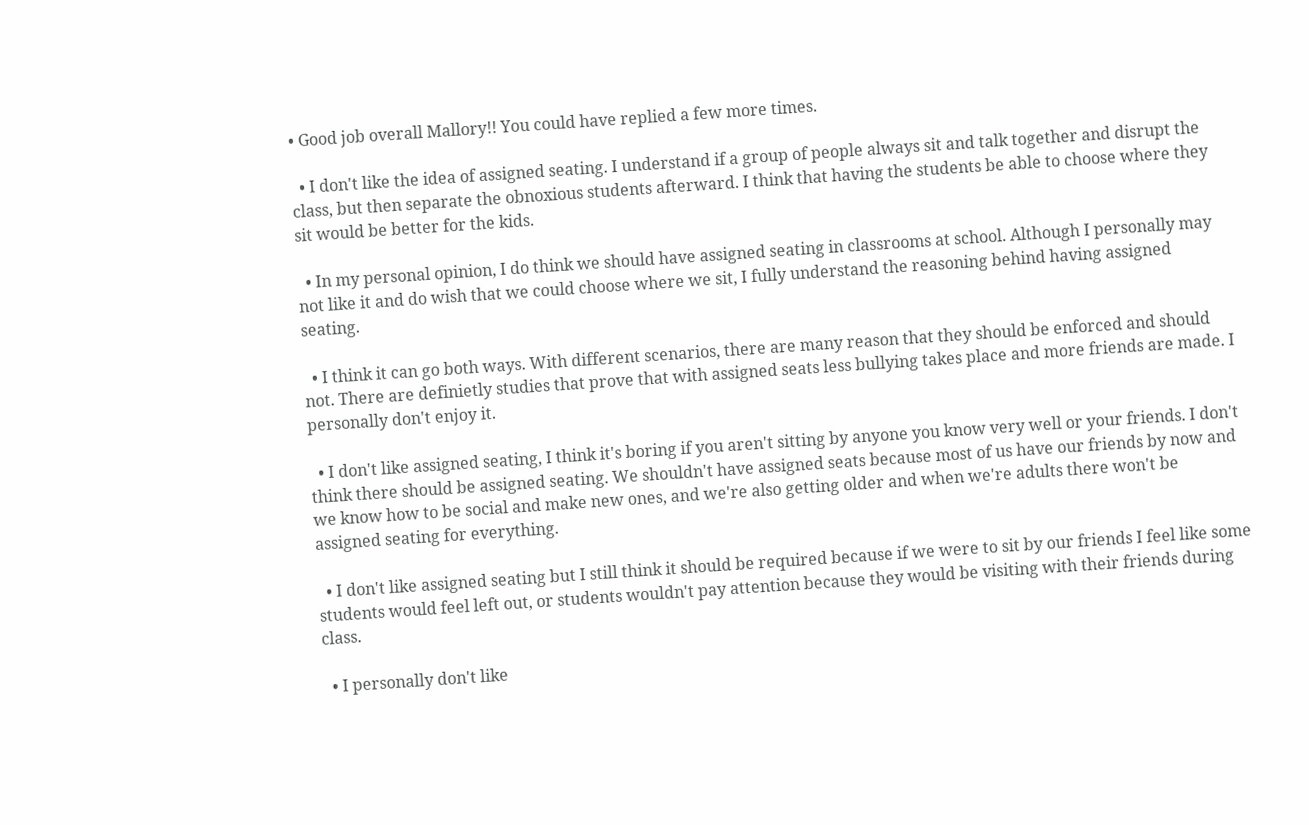• Good job overall Mallory!! You could have replied a few more times.

  • I don't like the idea of assigned seating. I understand if a group of people always sit and talk together and disrupt the class, but then separate the obnoxious students afterward. I think that having the students be able to choose where they sit would be better for the kids.

  • In my personal opinion, I do think we should have assigned seating in classrooms at school. Although I personally may not like it and do wish that we could choose where we sit, I fully understand the reasoning behind having assigned seating.

  • I think it can go both ways. With different scenarios, there are many reason that they should be enforced and should not. There are definietly studies that prove that with assigned seats less bullying takes place and more friends are made. I personally don't enjoy it.

  • I don't like assigned seating, I think it's boring if you aren't sitting by anyone you know very well or your friends. I don't think there should be assigned seating. We shouldn't have assigned seats because most of us have our friends by now and we know how to be social and make new ones, and we're also getting older and when we're adults there won't be assigned seating for everything.

  • I don't like assigned seating but I still think it should be required because if we were to sit by our friends I feel like some students would feel left out, or students wouldn't pay attention because they would be visiting with their friends during class.

  • I personally don't like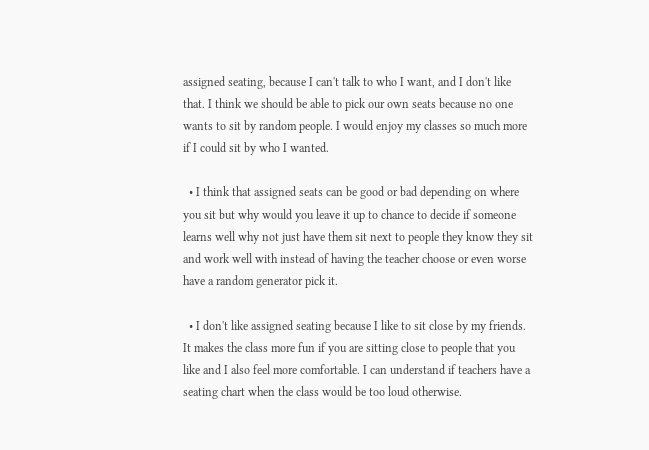assigned seating, because I can't talk to who I want, and I don't like that. I think we should be able to pick our own seats because no one wants to sit by random people. I would enjoy my classes so much more if I could sit by who I wanted.

  • I think that assigned seats can be good or bad depending on where you sit but why would you leave it up to chance to decide if someone learns well why not just have them sit next to people they know they sit and work well with instead of having the teacher choose or even worse have a random generator pick it.

  • I don't like assigned seating because I like to sit close by my friends. It makes the class more fun if you are sitting close to people that you like and I also feel more comfortable. I can understand if teachers have a seating chart when the class would be too loud otherwise.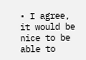• I agree, it would be nice to be able to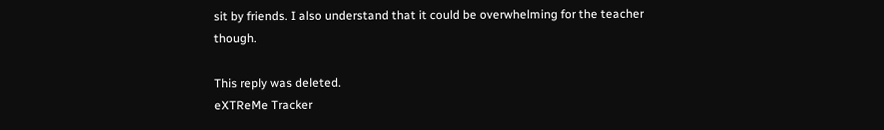sit by friends. I also understand that it could be overwhelming for the teacher though.

This reply was deleted.
eXTReMe Tracker